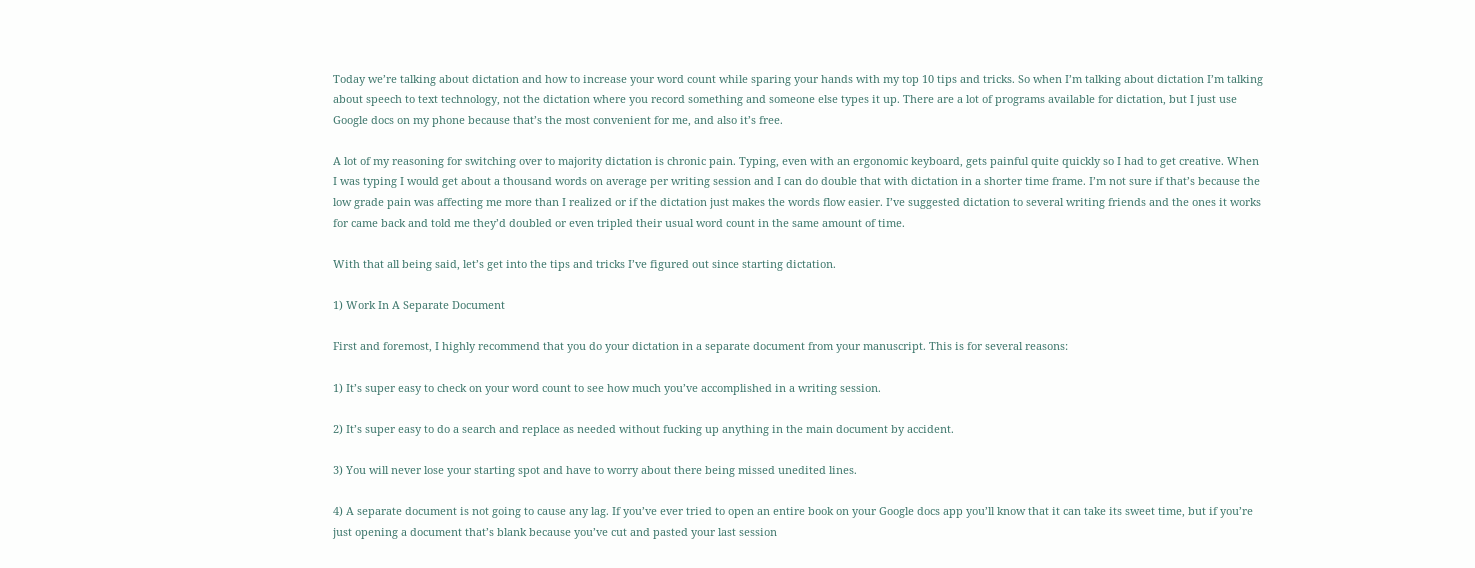Today we’re talking about dictation and how to increase your word count while sparing your hands with my top 10 tips and tricks. So when I’m talking about dictation I’m talking about speech to text technology, not the dictation where you record something and someone else types it up. There are a lot of programs available for dictation, but I just use Google docs on my phone because that’s the most convenient for me, and also it’s free.

A lot of my reasoning for switching over to majority dictation is chronic pain. Typing, even with an ergonomic keyboard, gets painful quite quickly so I had to get creative. When I was typing I would get about a thousand words on average per writing session and I can do double that with dictation in a shorter time frame. I’m not sure if that’s because the low grade pain was affecting me more than I realized or if the dictation just makes the words flow easier. I’ve suggested dictation to several writing friends and the ones it works for came back and told me they’d doubled or even tripled their usual word count in the same amount of time.

With that all being said, let’s get into the tips and tricks I’ve figured out since starting dictation.

1) Work In A Separate Document

First and foremost, I highly recommend that you do your dictation in a separate document from your manuscript. This is for several reasons:

1) It’s super easy to check on your word count to see how much you’ve accomplished in a writing session.

2) It’s super easy to do a search and replace as needed without fucking up anything in the main document by accident.

3) You will never lose your starting spot and have to worry about there being missed unedited lines.

4) A separate document is not going to cause any lag. If you’ve ever tried to open an entire book on your Google docs app you’ll know that it can take its sweet time, but if you’re just opening a document that’s blank because you’ve cut and pasted your last session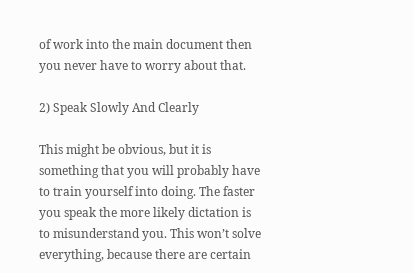of work into the main document then you never have to worry about that.

2) Speak Slowly And Clearly

This might be obvious, but it is something that you will probably have to train yourself into doing. The faster you speak the more likely dictation is to misunderstand you. This won’t solve everything, because there are certain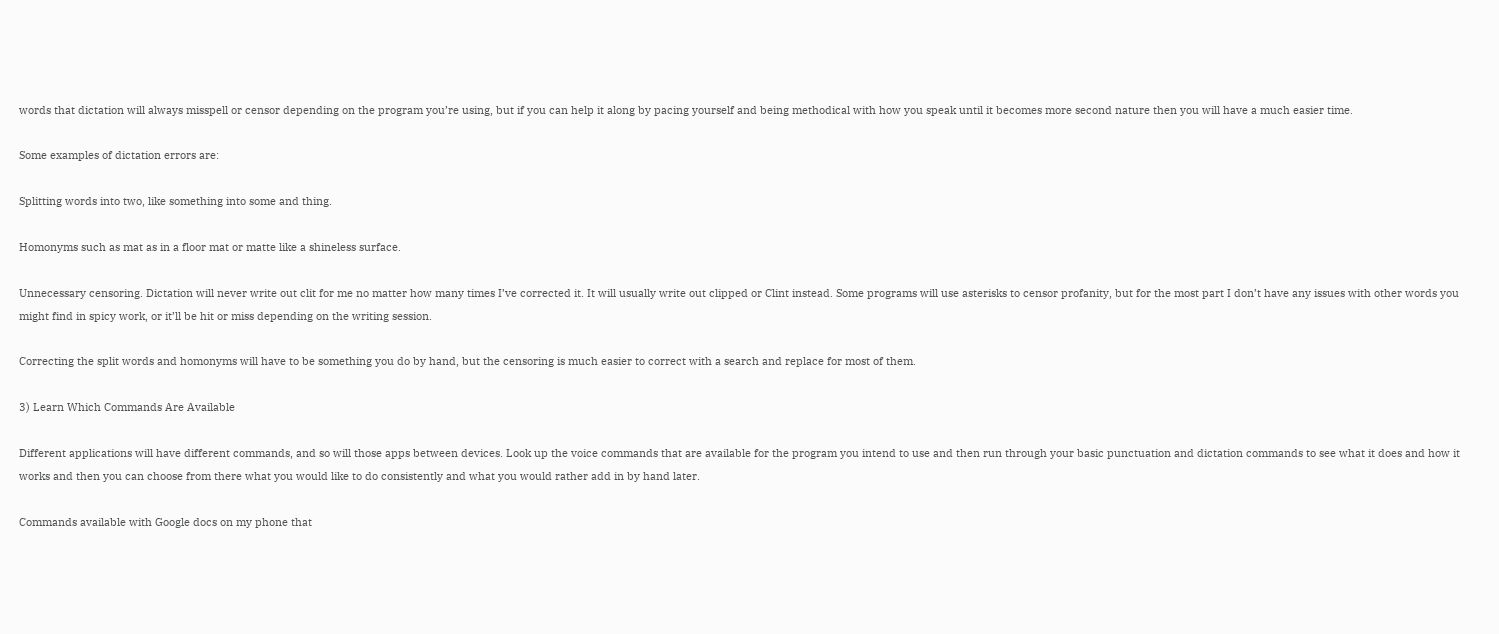words that dictation will always misspell or censor depending on the program you’re using, but if you can help it along by pacing yourself and being methodical with how you speak until it becomes more second nature then you will have a much easier time.

Some examples of dictation errors are:

Splitting words into two, like something into some and thing.

Homonyms such as mat as in a floor mat or matte like a shineless surface.

Unnecessary censoring. Dictation will never write out clit for me no matter how many times I’ve corrected it. It will usually write out clipped or Clint instead. Some programs will use asterisks to censor profanity, but for the most part I don’t have any issues with other words you might find in spicy work, or it’ll be hit or miss depending on the writing session.

Correcting the split words and homonyms will have to be something you do by hand, but the censoring is much easier to correct with a search and replace for most of them.

3) Learn Which Commands Are Available

Different applications will have different commands, and so will those apps between devices. Look up the voice commands that are available for the program you intend to use and then run through your basic punctuation and dictation commands to see what it does and how it works and then you can choose from there what you would like to do consistently and what you would rather add in by hand later.

Commands available with Google docs on my phone that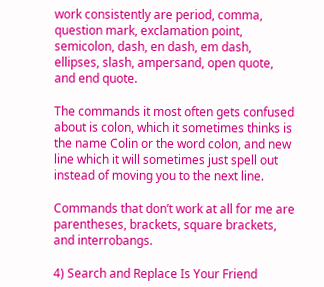work consistently are period, comma, question mark, exclamation point, semicolon, dash, en dash, em dash, ellipses, slash, ampersand, open quote, and end quote.

The commands it most often gets confused about is colon, which it sometimes thinks is the name Colin or the word colon, and new line which it will sometimes just spell out instead of moving you to the next line.

Commands that don’t work at all for me are parentheses, brackets, square brackets, and interrobangs.

4) Search and Replace Is Your Friend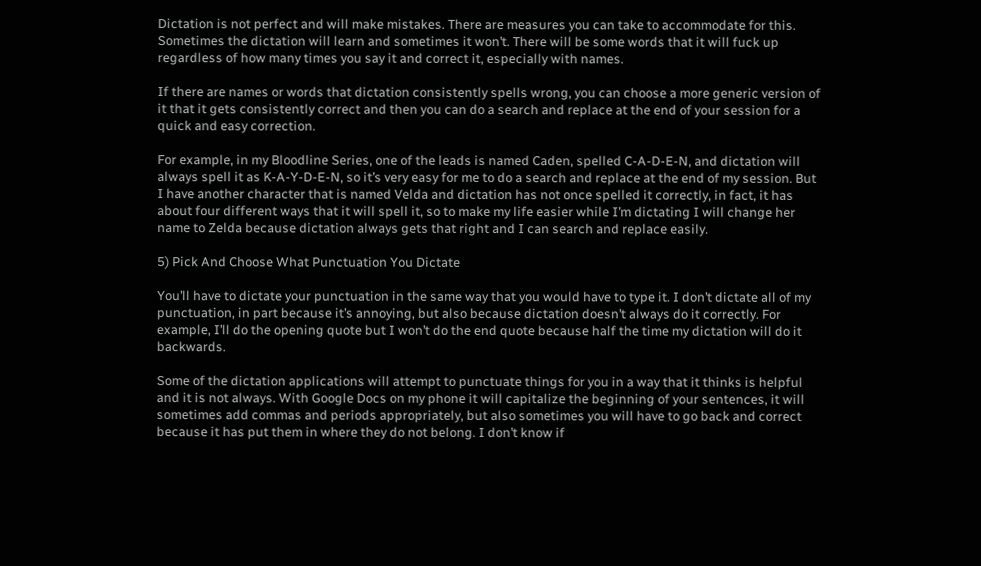Dictation is not perfect and will make mistakes. There are measures you can take to accommodate for this. Sometimes the dictation will learn and sometimes it won’t. There will be some words that it will fuck up regardless of how many times you say it and correct it, especially with names.

If there are names or words that dictation consistently spells wrong, you can choose a more generic version of it that it gets consistently correct and then you can do a search and replace at the end of your session for a quick and easy correction.

For example, in my Bloodline Series, one of the leads is named Caden, spelled C-A-D-E-N, and dictation will always spell it as K-A-Y-D-E-N, so it’s very easy for me to do a search and replace at the end of my session. But I have another character that is named Velda and dictation has not once spelled it correctly, in fact, it has about four different ways that it will spell it, so to make my life easier while I’m dictating I will change her name to Zelda because dictation always gets that right and I can search and replace easily.

5) Pick And Choose What Punctuation You Dictate

You’ll have to dictate your punctuation in the same way that you would have to type it. I don’t dictate all of my punctuation, in part because it’s annoying, but also because dictation doesn’t always do it correctly. For example, I’ll do the opening quote but I won’t do the end quote because half the time my dictation will do it backwards.

Some of the dictation applications will attempt to punctuate things for you in a way that it thinks is helpful and it is not always. With Google Docs on my phone it will capitalize the beginning of your sentences, it will sometimes add commas and periods appropriately, but also sometimes you will have to go back and correct because it has put them in where they do not belong. I don’t know if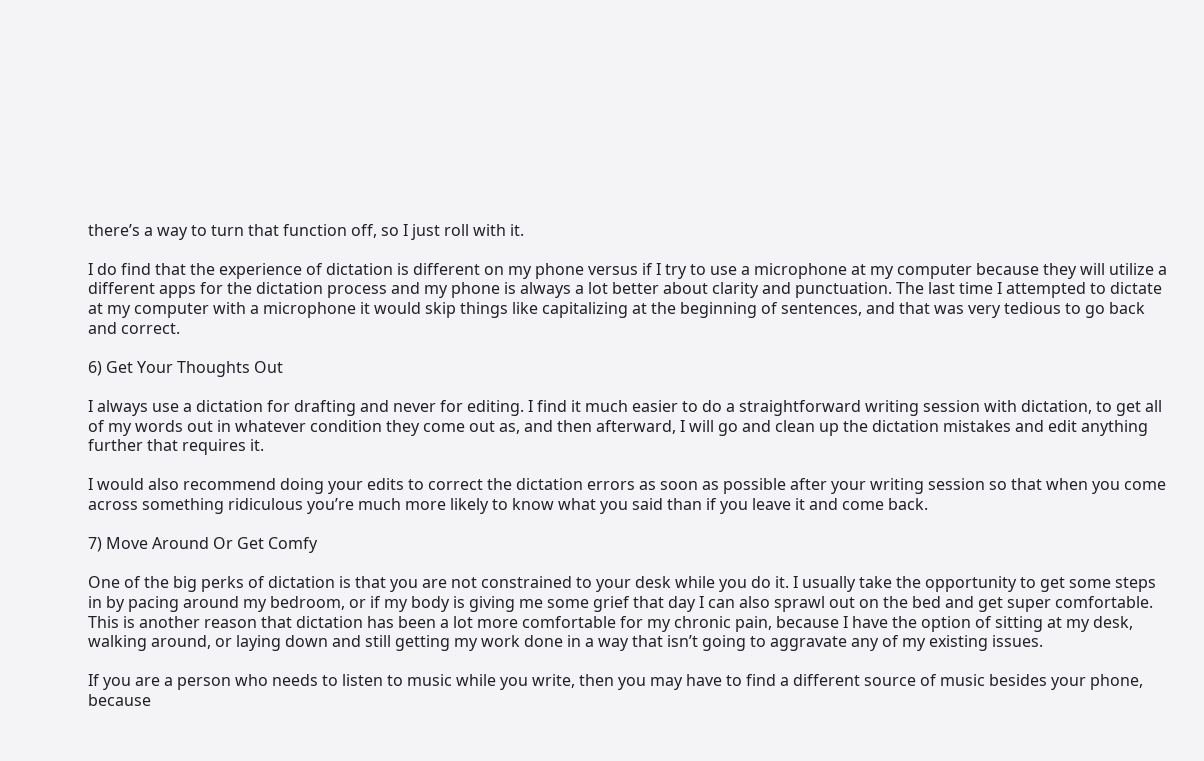there’s a way to turn that function off, so I just roll with it.

I do find that the experience of dictation is different on my phone versus if I try to use a microphone at my computer because they will utilize a different apps for the dictation process and my phone is always a lot better about clarity and punctuation. The last time I attempted to dictate at my computer with a microphone it would skip things like capitalizing at the beginning of sentences, and that was very tedious to go back and correct.

6) Get Your Thoughts Out

I always use a dictation for drafting and never for editing. I find it much easier to do a straightforward writing session with dictation, to get all of my words out in whatever condition they come out as, and then afterward, I will go and clean up the dictation mistakes and edit anything further that requires it.

I would also recommend doing your edits to correct the dictation errors as soon as possible after your writing session so that when you come across something ridiculous you’re much more likely to know what you said than if you leave it and come back.

7) Move Around Or Get Comfy

One of the big perks of dictation is that you are not constrained to your desk while you do it. I usually take the opportunity to get some steps in by pacing around my bedroom, or if my body is giving me some grief that day I can also sprawl out on the bed and get super comfortable. This is another reason that dictation has been a lot more comfortable for my chronic pain, because I have the option of sitting at my desk, walking around, or laying down and still getting my work done in a way that isn’t going to aggravate any of my existing issues.

If you are a person who needs to listen to music while you write, then you may have to find a different source of music besides your phone, because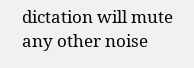dictation will mute any other noise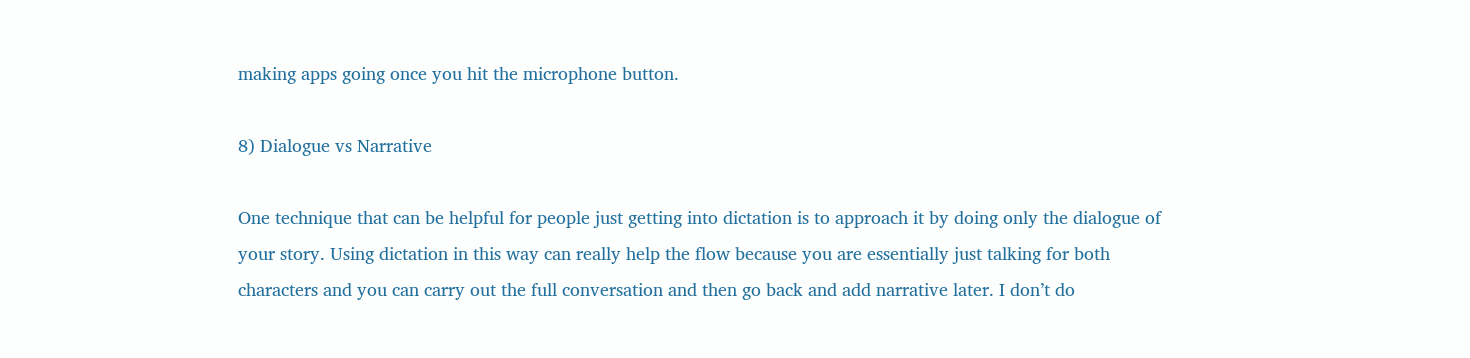making apps going once you hit the microphone button.

8) Dialogue vs Narrative

One technique that can be helpful for people just getting into dictation is to approach it by doing only the dialogue of your story. Using dictation in this way can really help the flow because you are essentially just talking for both characters and you can carry out the full conversation and then go back and add narrative later. I don’t do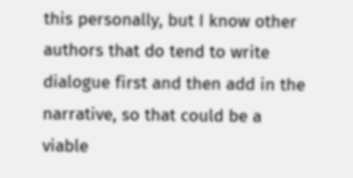this personally, but I know other authors that do tend to write dialogue first and then add in the narrative, so that could be a viable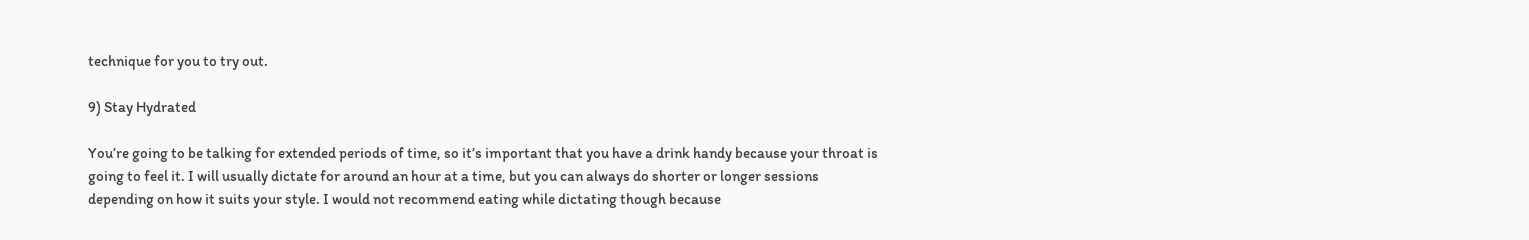technique for you to try out.

9) Stay Hydrated

You’re going to be talking for extended periods of time, so it’s important that you have a drink handy because your throat is going to feel it. I will usually dictate for around an hour at a time, but you can always do shorter or longer sessions depending on how it suits your style. I would not recommend eating while dictating though because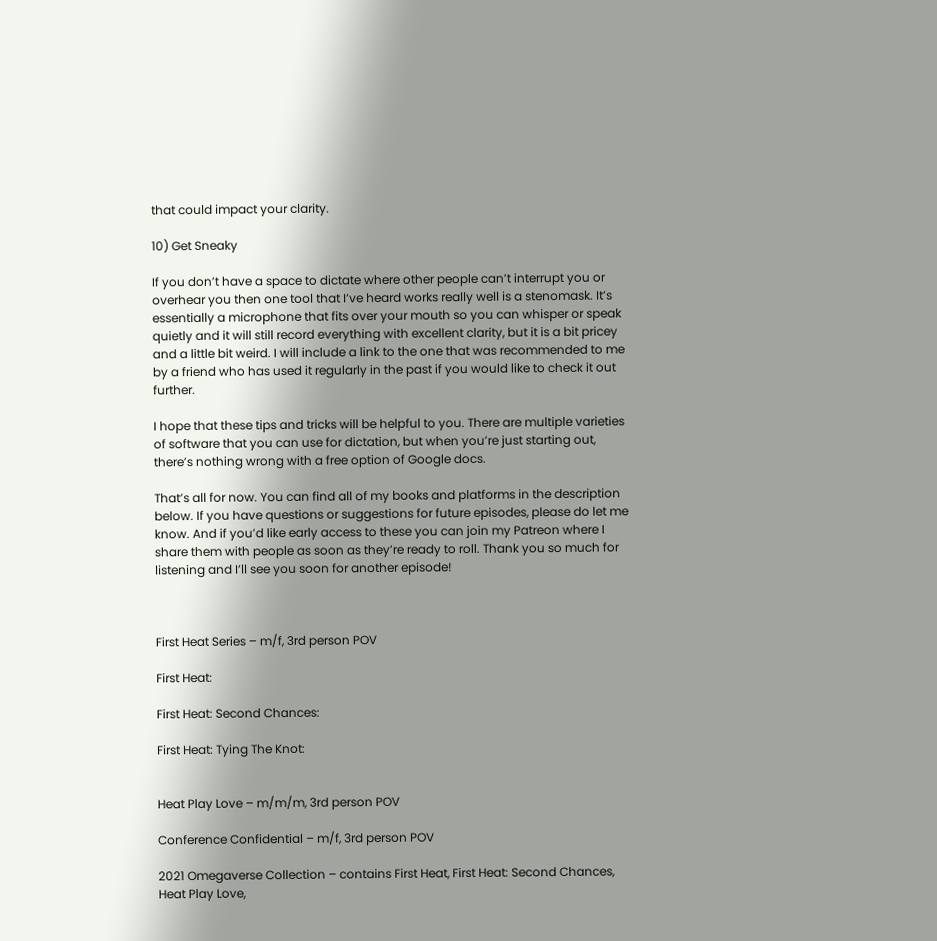that could impact your clarity.

10) Get Sneaky

If you don’t have a space to dictate where other people can’t interrupt you or overhear you then one tool that I’ve heard works really well is a stenomask. It’s essentially a microphone that fits over your mouth so you can whisper or speak quietly and it will still record everything with excellent clarity, but it is a bit pricey and a little bit weird. I will include a link to the one that was recommended to me by a friend who has used it regularly in the past if you would like to check it out further.

I hope that these tips and tricks will be helpful to you. There are multiple varieties of software that you can use for dictation, but when you’re just starting out, there’s nothing wrong with a free option of Google docs.

That’s all for now. You can find all of my books and platforms in the description below. If you have questions or suggestions for future episodes, please do let me know. And if you’d like early access to these you can join my Patreon where I share them with people as soon as they’re ready to roll. Thank you so much for listening and I’ll see you soon for another episode!



First Heat Series – m/f, 3rd person POV

First Heat:

First Heat: Second Chances:

First Heat: Tying The Knot:


Heat Play Love – m/m/m, 3rd person POV

Conference Confidential – m/f, 3rd person POV

2021 Omegaverse Collection – contains First Heat, First Heat: Second Chances, Heat Play Love,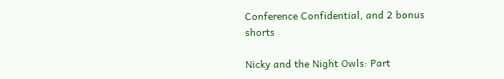Conference Confidential, and 2 bonus shorts

Nicky and the Night Owls: Part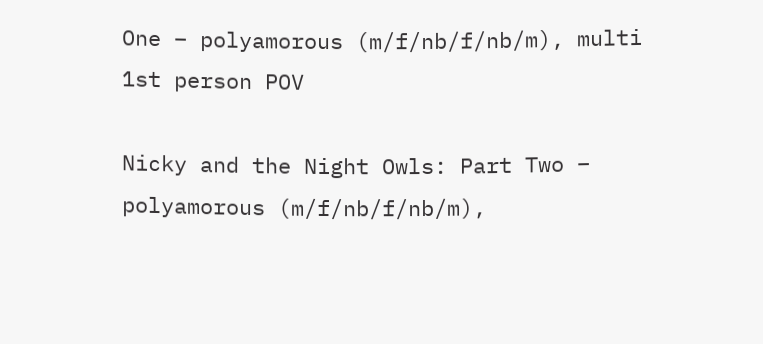One – polyamorous (m/f/nb/f/nb/m), multi 1st person POV

Nicky and the Night Owls: Part Two – polyamorous (m/f/nb/f/nb/m),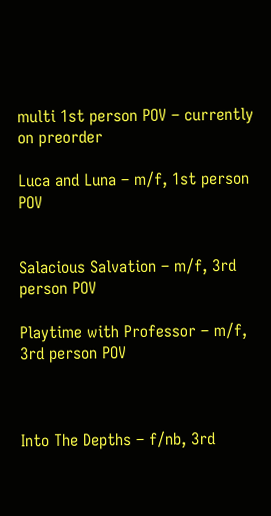multi 1st person POV – currently on preorder

Luca and Luna – m/f, 1st person POV


Salacious Salvation – m/f, 3rd person POV

Playtime with Professor – m/f, 3rd person POV



Into The Depths – f/nb, 3rd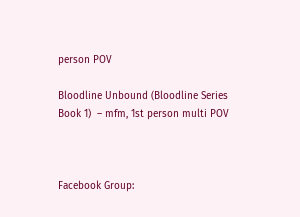person POV

Bloodline Unbound (Bloodline Series Book 1)  – mfm, 1st person multi POV



Facebook Group: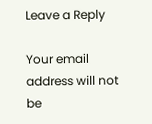Leave a Reply

Your email address will not be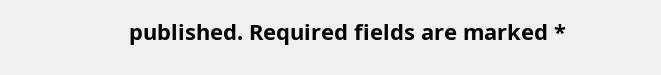published. Required fields are marked *